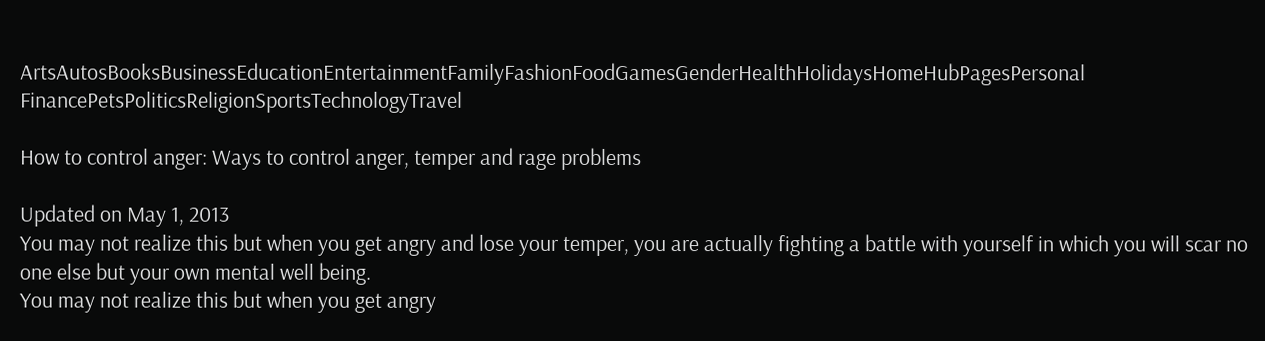ArtsAutosBooksBusinessEducationEntertainmentFamilyFashionFoodGamesGenderHealthHolidaysHomeHubPagesPersonal FinancePetsPoliticsReligionSportsTechnologyTravel

How to control anger: Ways to control anger, temper and rage problems

Updated on May 1, 2013
You may not realize this but when you get angry and lose your temper, you are actually fighting a battle with yourself in which you will scar no one else but your own mental well being.
You may not realize this but when you get angry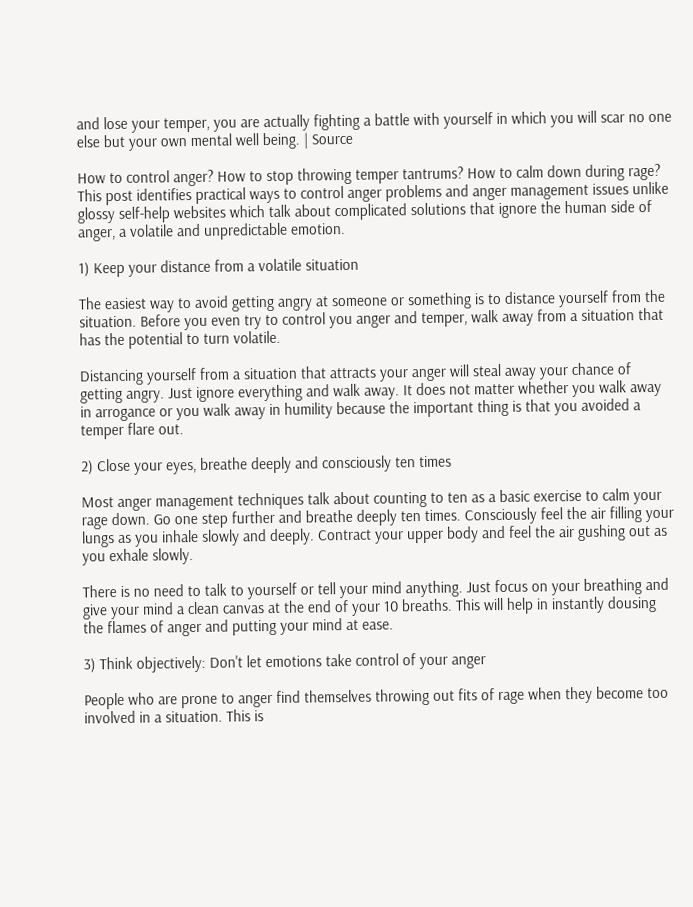and lose your temper, you are actually fighting a battle with yourself in which you will scar no one else but your own mental well being. | Source

How to control anger? How to stop throwing temper tantrums? How to calm down during rage? This post identifies practical ways to control anger problems and anger management issues unlike glossy self-help websites which talk about complicated solutions that ignore the human side of anger, a volatile and unpredictable emotion.

1) Keep your distance from a volatile situation

The easiest way to avoid getting angry at someone or something is to distance yourself from the situation. Before you even try to control you anger and temper, walk away from a situation that has the potential to turn volatile.

Distancing yourself from a situation that attracts your anger will steal away your chance of getting angry. Just ignore everything and walk away. It does not matter whether you walk away in arrogance or you walk away in humility because the important thing is that you avoided a temper flare out.

2) Close your eyes, breathe deeply and consciously ten times

Most anger management techniques talk about counting to ten as a basic exercise to calm your rage down. Go one step further and breathe deeply ten times. Consciously feel the air filling your lungs as you inhale slowly and deeply. Contract your upper body and feel the air gushing out as you exhale slowly.

There is no need to talk to yourself or tell your mind anything. Just focus on your breathing and give your mind a clean canvas at the end of your 10 breaths. This will help in instantly dousing the flames of anger and putting your mind at ease.

3) Think objectively: Don't let emotions take control of your anger

People who are prone to anger find themselves throwing out fits of rage when they become too involved in a situation. This is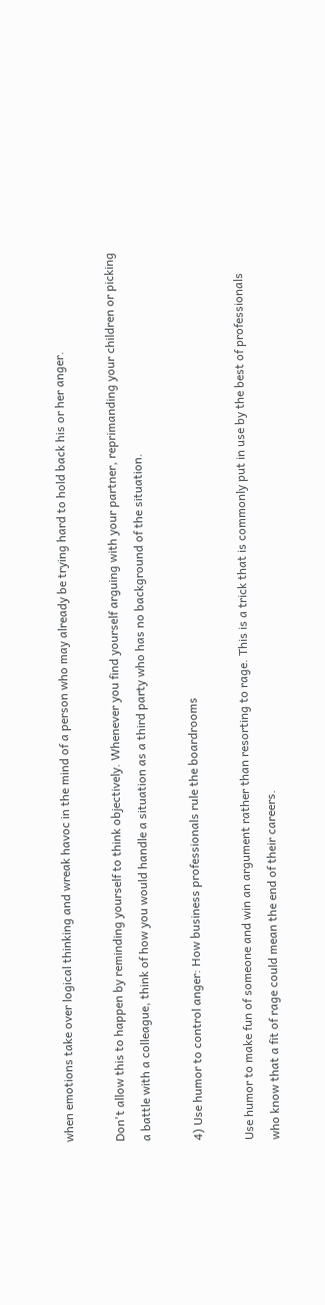when emotions take over logical thinking and wreak havoc in the mind of a person who may already be trying hard to hold back his or her anger.

Don't allow this to happen by reminding yourself to think objectively. Whenever you find yourself arguing with your partner, reprimanding your children or picking a battle with a colleague, think of how you would handle a situation as a third party who has no background of the situation.

4) Use humor to control anger: How business professionals rule the boardrooms

Use humor to make fun of someone and win an argument rather than resorting to rage. This is a trick that is commonly put in use by the best of professionals who know that a fit of rage could mean the end of their careers.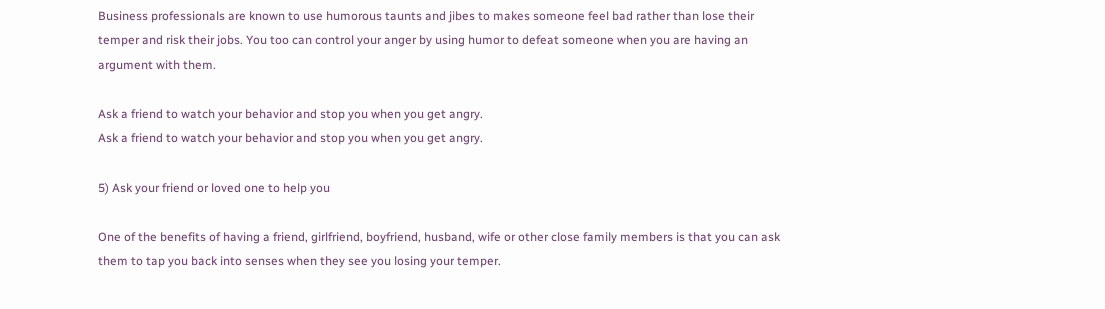Business professionals are known to use humorous taunts and jibes to makes someone feel bad rather than lose their temper and risk their jobs. You too can control your anger by using humor to defeat someone when you are having an argument with them.

Ask a friend to watch your behavior and stop you when you get angry.
Ask a friend to watch your behavior and stop you when you get angry.

5) Ask your friend or loved one to help you

One of the benefits of having a friend, girlfriend, boyfriend, husband, wife or other close family members is that you can ask them to tap you back into senses when they see you losing your temper.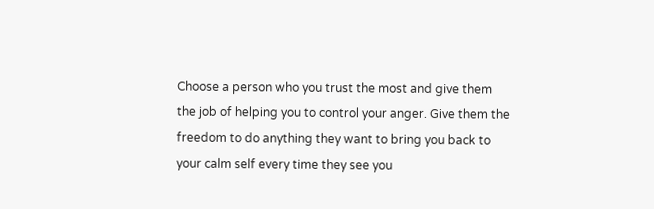Choose a person who you trust the most and give them the job of helping you to control your anger. Give them the freedom to do anything they want to bring you back to your calm self every time they see you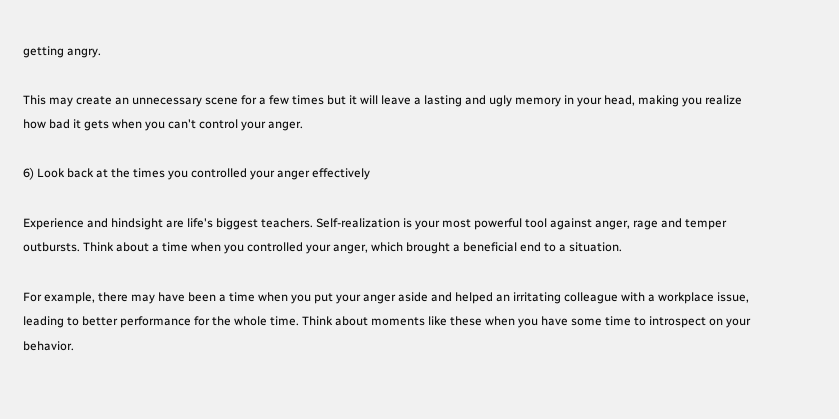getting angry.

This may create an unnecessary scene for a few times but it will leave a lasting and ugly memory in your head, making you realize how bad it gets when you can't control your anger.

6) Look back at the times you controlled your anger effectively

Experience and hindsight are life's biggest teachers. Self-realization is your most powerful tool against anger, rage and temper outbursts. Think about a time when you controlled your anger, which brought a beneficial end to a situation.

For example, there may have been a time when you put your anger aside and helped an irritating colleague with a workplace issue, leading to better performance for the whole time. Think about moments like these when you have some time to introspect on your behavior.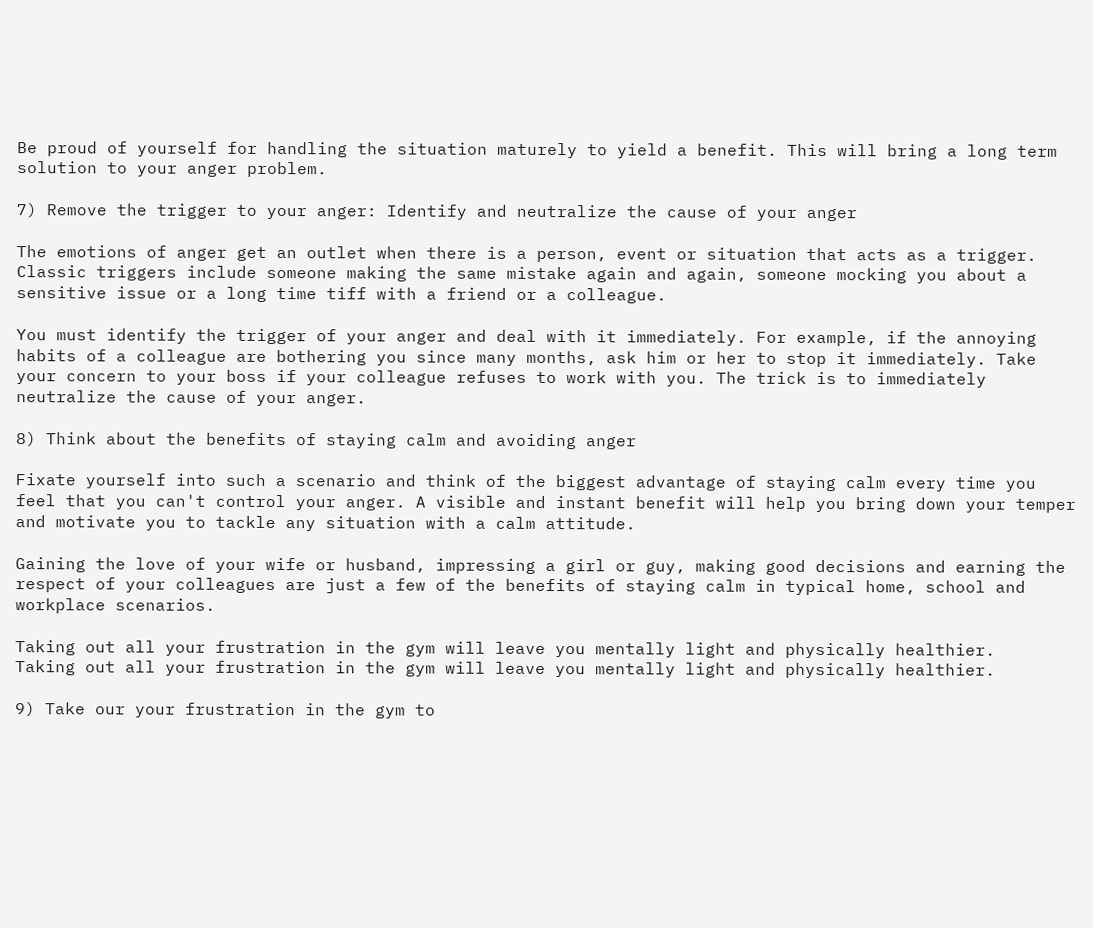Be proud of yourself for handling the situation maturely to yield a benefit. This will bring a long term solution to your anger problem.

7) Remove the trigger to your anger: Identify and neutralize the cause of your anger

The emotions of anger get an outlet when there is a person, event or situation that acts as a trigger. Classic triggers include someone making the same mistake again and again, someone mocking you about a sensitive issue or a long time tiff with a friend or a colleague.

You must identify the trigger of your anger and deal with it immediately. For example, if the annoying habits of a colleague are bothering you since many months, ask him or her to stop it immediately. Take your concern to your boss if your colleague refuses to work with you. The trick is to immediately neutralize the cause of your anger.

8) Think about the benefits of staying calm and avoiding anger

Fixate yourself into such a scenario and think of the biggest advantage of staying calm every time you feel that you can't control your anger. A visible and instant benefit will help you bring down your temper and motivate you to tackle any situation with a calm attitude.

Gaining the love of your wife or husband, impressing a girl or guy, making good decisions and earning the respect of your colleagues are just a few of the benefits of staying calm in typical home, school and workplace scenarios.

Taking out all your frustration in the gym will leave you mentally light and physically healthier.
Taking out all your frustration in the gym will leave you mentally light and physically healthier.

9) Take our your frustration in the gym to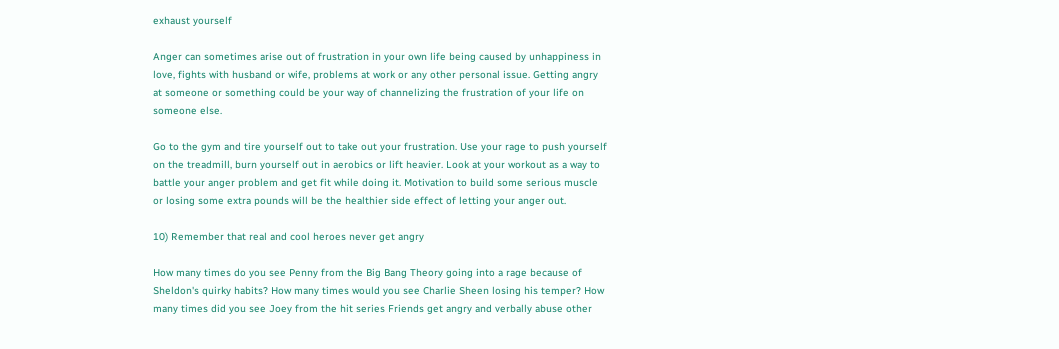exhaust yourself

Anger can sometimes arise out of frustration in your own life being caused by unhappiness in love, fights with husband or wife, problems at work or any other personal issue. Getting angry at someone or something could be your way of channelizing the frustration of your life on someone else.

Go to the gym and tire yourself out to take out your frustration. Use your rage to push yourself on the treadmill, burn yourself out in aerobics or lift heavier. Look at your workout as a way to battle your anger problem and get fit while doing it. Motivation to build some serious muscle or losing some extra pounds will be the healthier side effect of letting your anger out.

10) Remember that real and cool heroes never get angry

How many times do you see Penny from the Big Bang Theory going into a rage because of Sheldon's quirky habits? How many times would you see Charlie Sheen losing his temper? How many times did you see Joey from the hit series Friends get angry and verbally abuse other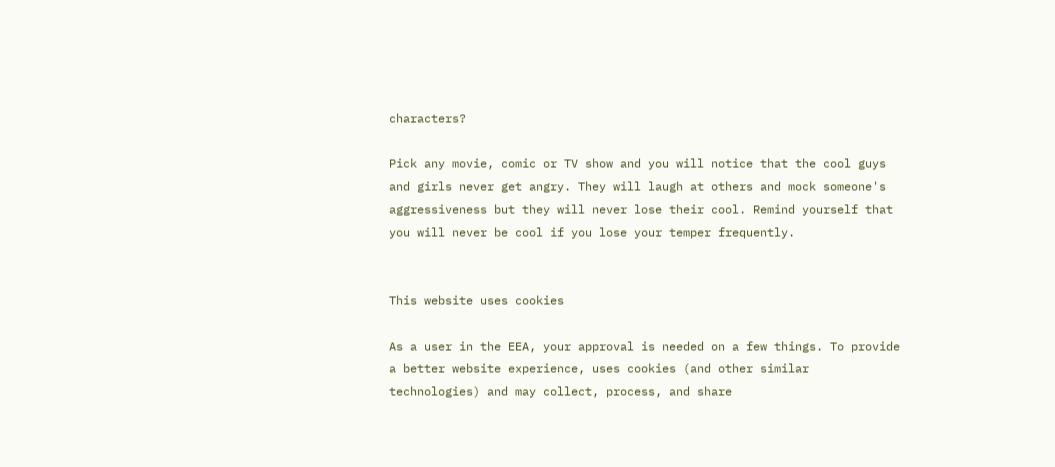characters?

Pick any movie, comic or TV show and you will notice that the cool guys and girls never get angry. They will laugh at others and mock someone's aggressiveness but they will never lose their cool. Remind yourself that you will never be cool if you lose your temper frequently.


This website uses cookies

As a user in the EEA, your approval is needed on a few things. To provide a better website experience, uses cookies (and other similar technologies) and may collect, process, and share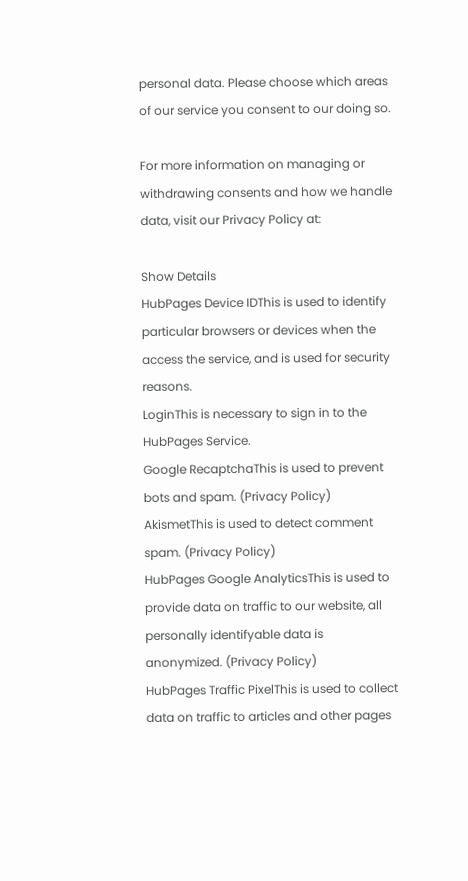personal data. Please choose which areas of our service you consent to our doing so.

For more information on managing or withdrawing consents and how we handle data, visit our Privacy Policy at:

Show Details
HubPages Device IDThis is used to identify particular browsers or devices when the access the service, and is used for security reasons.
LoginThis is necessary to sign in to the HubPages Service.
Google RecaptchaThis is used to prevent bots and spam. (Privacy Policy)
AkismetThis is used to detect comment spam. (Privacy Policy)
HubPages Google AnalyticsThis is used to provide data on traffic to our website, all personally identifyable data is anonymized. (Privacy Policy)
HubPages Traffic PixelThis is used to collect data on traffic to articles and other pages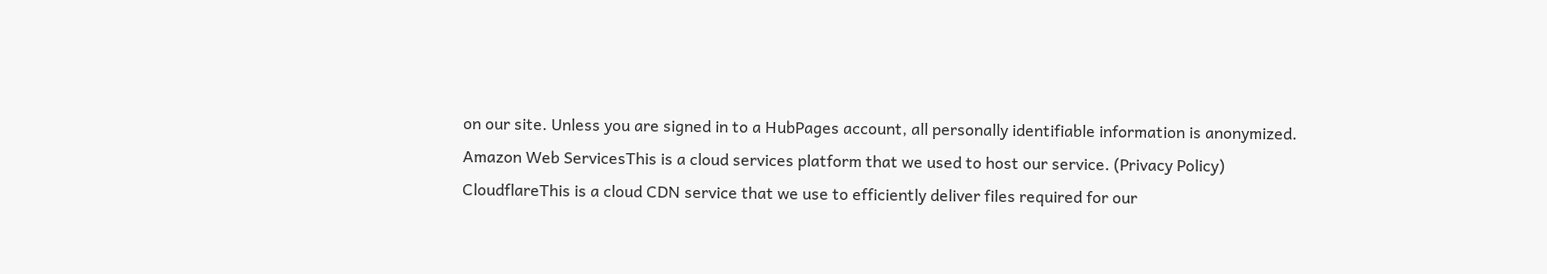on our site. Unless you are signed in to a HubPages account, all personally identifiable information is anonymized.
Amazon Web ServicesThis is a cloud services platform that we used to host our service. (Privacy Policy)
CloudflareThis is a cloud CDN service that we use to efficiently deliver files required for our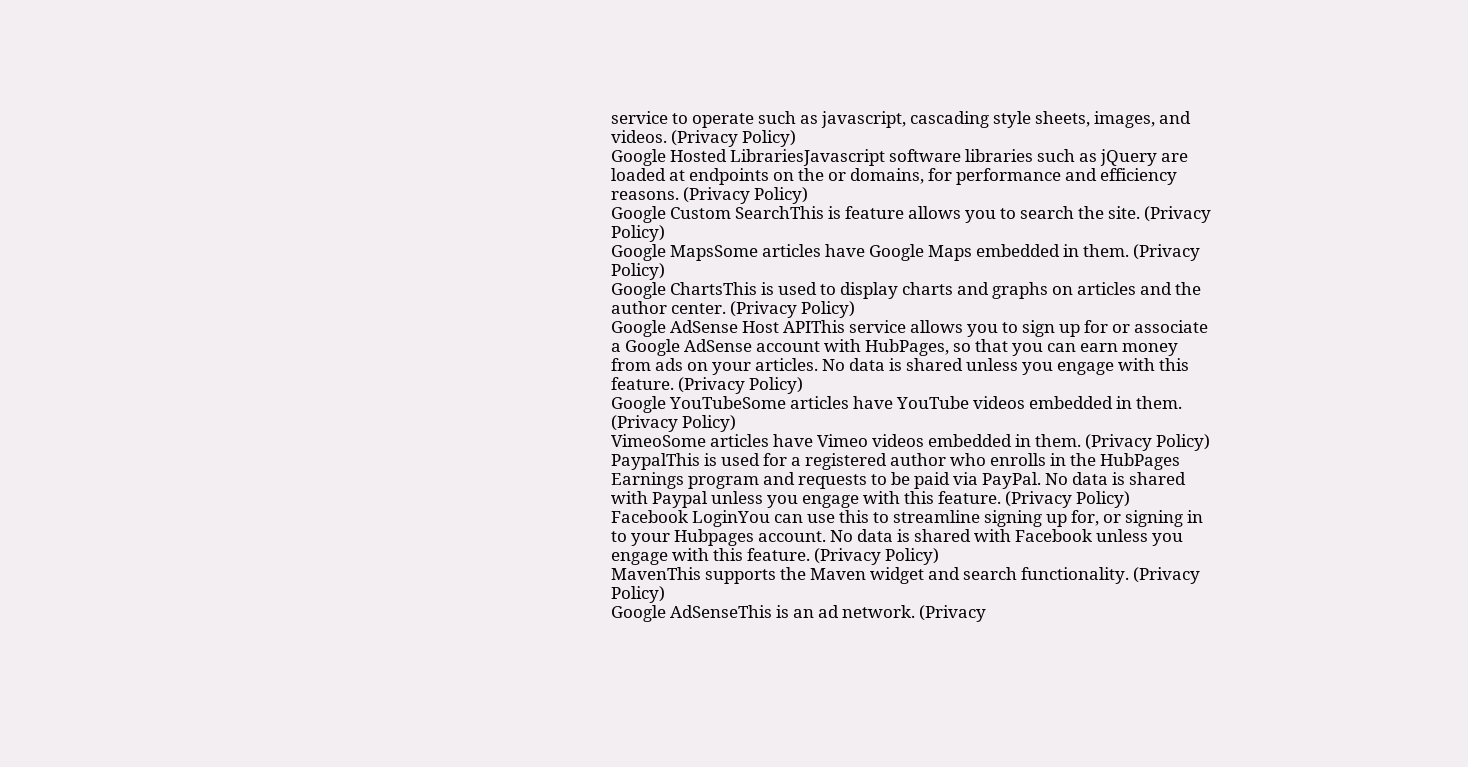service to operate such as javascript, cascading style sheets, images, and videos. (Privacy Policy)
Google Hosted LibrariesJavascript software libraries such as jQuery are loaded at endpoints on the or domains, for performance and efficiency reasons. (Privacy Policy)
Google Custom SearchThis is feature allows you to search the site. (Privacy Policy)
Google MapsSome articles have Google Maps embedded in them. (Privacy Policy)
Google ChartsThis is used to display charts and graphs on articles and the author center. (Privacy Policy)
Google AdSense Host APIThis service allows you to sign up for or associate a Google AdSense account with HubPages, so that you can earn money from ads on your articles. No data is shared unless you engage with this feature. (Privacy Policy)
Google YouTubeSome articles have YouTube videos embedded in them. (Privacy Policy)
VimeoSome articles have Vimeo videos embedded in them. (Privacy Policy)
PaypalThis is used for a registered author who enrolls in the HubPages Earnings program and requests to be paid via PayPal. No data is shared with Paypal unless you engage with this feature. (Privacy Policy)
Facebook LoginYou can use this to streamline signing up for, or signing in to your Hubpages account. No data is shared with Facebook unless you engage with this feature. (Privacy Policy)
MavenThis supports the Maven widget and search functionality. (Privacy Policy)
Google AdSenseThis is an ad network. (Privacy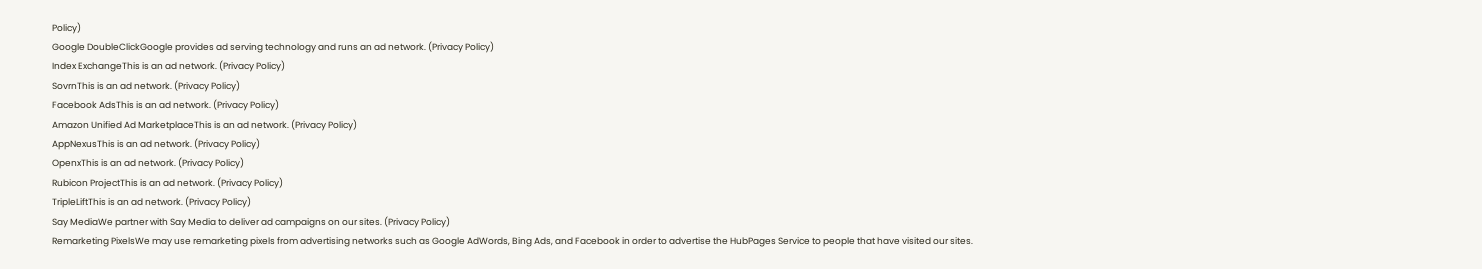Policy)
Google DoubleClickGoogle provides ad serving technology and runs an ad network. (Privacy Policy)
Index ExchangeThis is an ad network. (Privacy Policy)
SovrnThis is an ad network. (Privacy Policy)
Facebook AdsThis is an ad network. (Privacy Policy)
Amazon Unified Ad MarketplaceThis is an ad network. (Privacy Policy)
AppNexusThis is an ad network. (Privacy Policy)
OpenxThis is an ad network. (Privacy Policy)
Rubicon ProjectThis is an ad network. (Privacy Policy)
TripleLiftThis is an ad network. (Privacy Policy)
Say MediaWe partner with Say Media to deliver ad campaigns on our sites. (Privacy Policy)
Remarketing PixelsWe may use remarketing pixels from advertising networks such as Google AdWords, Bing Ads, and Facebook in order to advertise the HubPages Service to people that have visited our sites.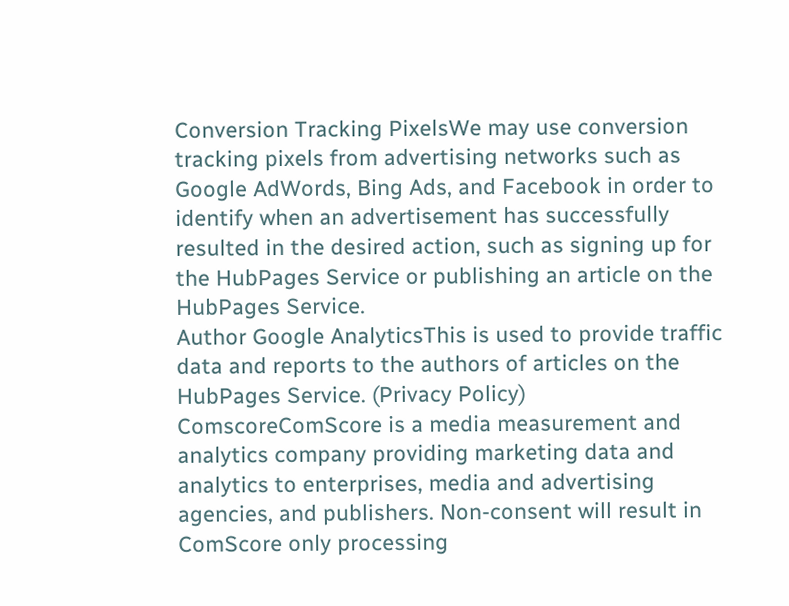Conversion Tracking PixelsWe may use conversion tracking pixels from advertising networks such as Google AdWords, Bing Ads, and Facebook in order to identify when an advertisement has successfully resulted in the desired action, such as signing up for the HubPages Service or publishing an article on the HubPages Service.
Author Google AnalyticsThis is used to provide traffic data and reports to the authors of articles on the HubPages Service. (Privacy Policy)
ComscoreComScore is a media measurement and analytics company providing marketing data and analytics to enterprises, media and advertising agencies, and publishers. Non-consent will result in ComScore only processing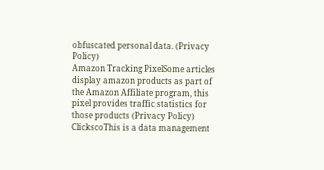obfuscated personal data. (Privacy Policy)
Amazon Tracking PixelSome articles display amazon products as part of the Amazon Affiliate program, this pixel provides traffic statistics for those products (Privacy Policy)
ClickscoThis is a data management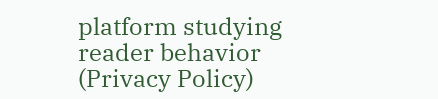platform studying reader behavior (Privacy Policy)